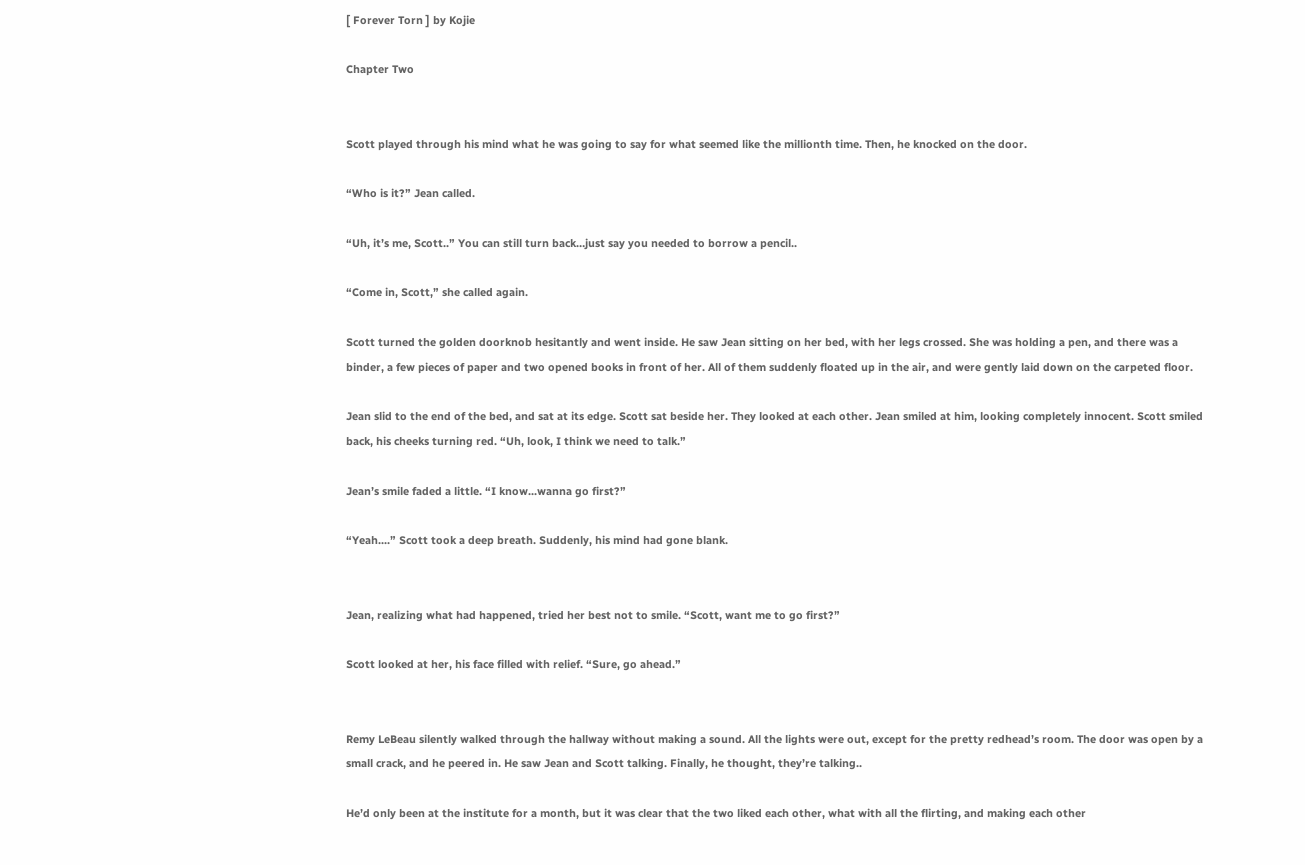[ Forever Torn ] by Kojie

Chapter Two


Scott played through his mind what he was going to say for what seemed like the millionth time. Then, he knocked on the door.

“Who is it?” Jean called.

“Uh, it’s me, Scott..” You can still turn back…just say you needed to borrow a pencil..

“Come in, Scott,” she called again.

Scott turned the golden doorknob hesitantly and went inside. He saw Jean sitting on her bed, with her legs crossed. She was holding a pen, and there was a binder, a few pieces of paper and two opened books in front of her. All of them suddenly floated up in the air, and were gently laid down on the carpeted floor.

Jean slid to the end of the bed, and sat at its edge. Scott sat beside her. They looked at each other. Jean smiled at him, looking completely innocent. Scott smiled back, his cheeks turning red. “Uh, look, I think we need to talk.”

Jean’s smile faded a little. “I know...wanna go first?”

“Yeah....” Scott took a deep breath. Suddenly, his mind had gone blank.


Jean, realizing what had happened, tried her best not to smile. “Scott, want me to go first?”

Scott looked at her, his face filled with relief. “Sure, go ahead.”


Remy LeBeau silently walked through the hallway without making a sound. All the lights were out, except for the pretty redhead’s room. The door was open by a small crack, and he peered in. He saw Jean and Scott talking. Finally, he thought, they’re talking..

He’d only been at the institute for a month, but it was clear that the two liked each other, what with all the flirting, and making each other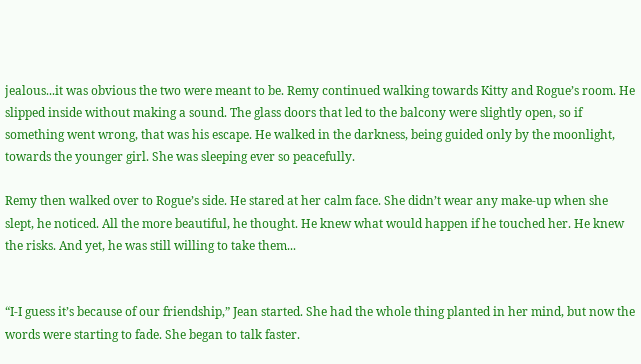jealous...it was obvious the two were meant to be. Remy continued walking towards Kitty and Rogue’s room. He slipped inside without making a sound. The glass doors that led to the balcony were slightly open, so if something went wrong, that was his escape. He walked in the darkness, being guided only by the moonlight, towards the younger girl. She was sleeping ever so peacefully.

Remy then walked over to Rogue’s side. He stared at her calm face. She didn’t wear any make-up when she slept, he noticed. All the more beautiful, he thought. He knew what would happen if he touched her. He knew the risks. And yet, he was still willing to take them...


“I-I guess it’s because of our friendship,” Jean started. She had the whole thing planted in her mind, but now the words were starting to fade. She began to talk faster.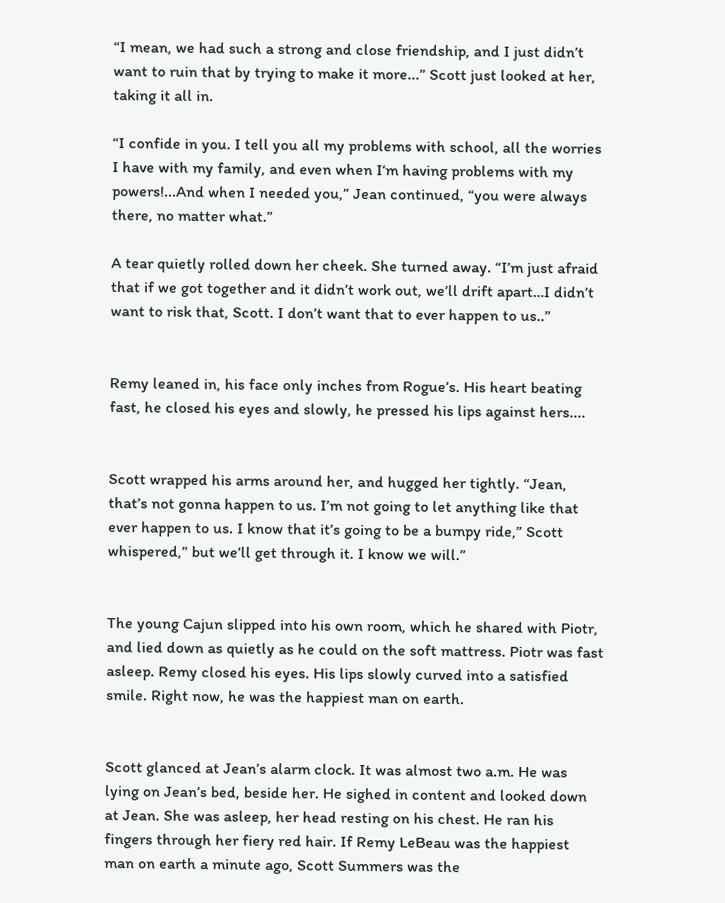“I mean, we had such a strong and close friendship, and I just didn’t want to ruin that by trying to make it more...” Scott just looked at her, taking it all in.

“I confide in you. I tell you all my problems with school, all the worries I have with my family, and even when I‘m having problems with my powers!...And when I needed you,” Jean continued, “you were always there, no matter what.”

A tear quietly rolled down her cheek. She turned away. “I’m just afraid that if we got together and it didn’t work out, we’ll drift apart…I didn’t want to risk that, Scott. I don’t want that to ever happen to us..”


Remy leaned in, his face only inches from Rogue’s. His heart beating fast, he closed his eyes and slowly, he pressed his lips against hers....


Scott wrapped his arms around her, and hugged her tightly. “Jean, that’s not gonna happen to us. I’m not going to let anything like that ever happen to us. I know that it’s going to be a bumpy ride,” Scott whispered,” but we’ll get through it. I know we will.”


The young Cajun slipped into his own room, which he shared with Piotr, and lied down as quietly as he could on the soft mattress. Piotr was fast asleep. Remy closed his eyes. His lips slowly curved into a satisfied smile. Right now, he was the happiest man on earth.


Scott glanced at Jean’s alarm clock. It was almost two a.m. He was lying on Jean’s bed, beside her. He sighed in content and looked down at Jean. She was asleep, her head resting on his chest. He ran his fingers through her fiery red hair. If Remy LeBeau was the happiest man on earth a minute ago, Scott Summers was the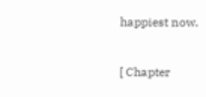happiest now.


[ Chapter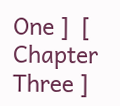One ]  [ Chapter Three ]